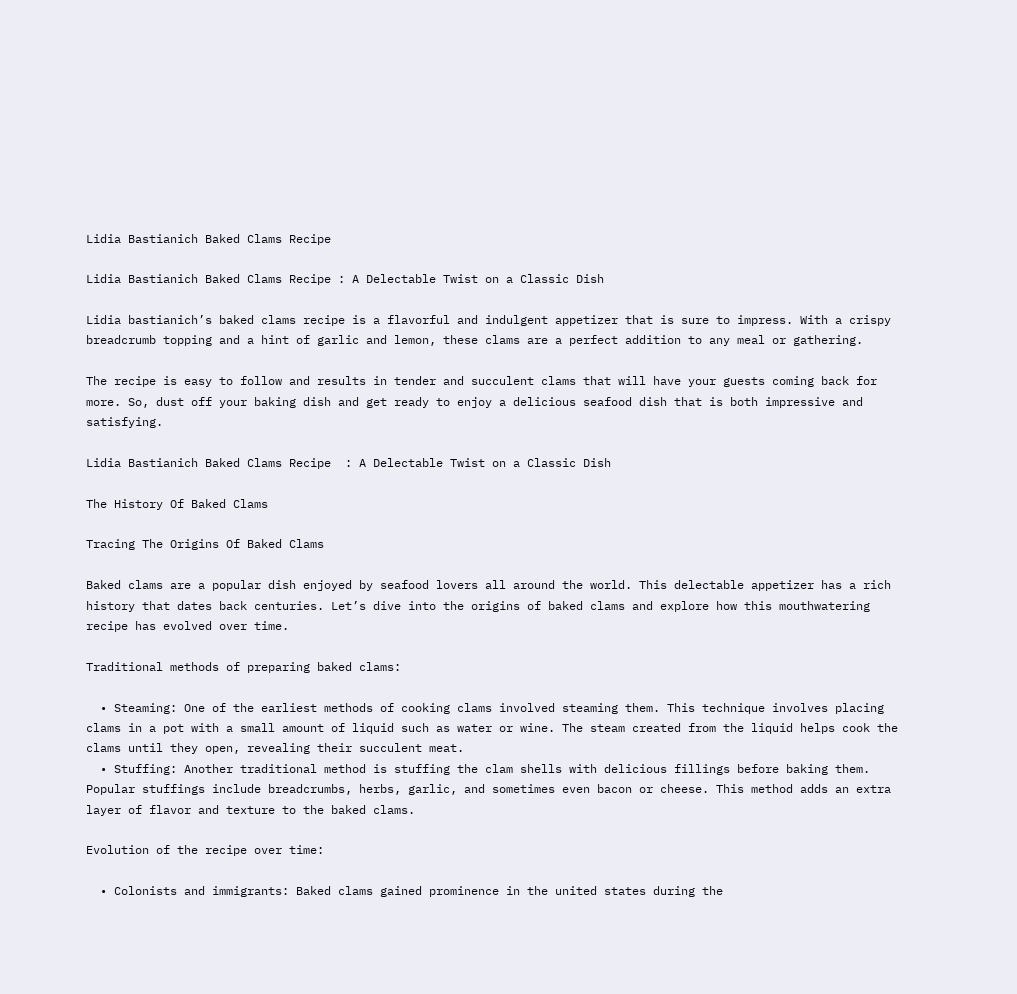Lidia Bastianich Baked Clams Recipe

Lidia Bastianich Baked Clams Recipe : A Delectable Twist on a Classic Dish

Lidia bastianich’s baked clams recipe is a flavorful and indulgent appetizer that is sure to impress. With a crispy breadcrumb topping and a hint of garlic and lemon, these clams are a perfect addition to any meal or gathering.

The recipe is easy to follow and results in tender and succulent clams that will have your guests coming back for more. So, dust off your baking dish and get ready to enjoy a delicious seafood dish that is both impressive and satisfying.

Lidia Bastianich Baked Clams Recipe  : A Delectable Twist on a Classic Dish

The History Of Baked Clams

Tracing The Origins Of Baked Clams

Baked clams are a popular dish enjoyed by seafood lovers all around the world. This delectable appetizer has a rich history that dates back centuries. Let’s dive into the origins of baked clams and explore how this mouthwatering recipe has evolved over time.

Traditional methods of preparing baked clams:

  • Steaming: One of the earliest methods of cooking clams involved steaming them. This technique involves placing clams in a pot with a small amount of liquid such as water or wine. The steam created from the liquid helps cook the clams until they open, revealing their succulent meat.
  • Stuffing: Another traditional method is stuffing the clam shells with delicious fillings before baking them. Popular stuffings include breadcrumbs, herbs, garlic, and sometimes even bacon or cheese. This method adds an extra layer of flavor and texture to the baked clams.

Evolution of the recipe over time:

  • Colonists and immigrants: Baked clams gained prominence in the united states during the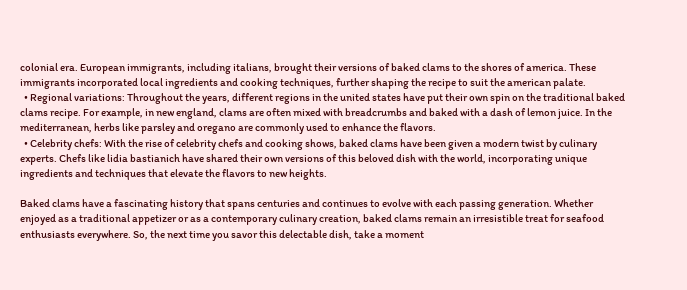colonial era. European immigrants, including italians, brought their versions of baked clams to the shores of america. These immigrants incorporated local ingredients and cooking techniques, further shaping the recipe to suit the american palate.
  • Regional variations: Throughout the years, different regions in the united states have put their own spin on the traditional baked clams recipe. For example, in new england, clams are often mixed with breadcrumbs and baked with a dash of lemon juice. In the mediterranean, herbs like parsley and oregano are commonly used to enhance the flavors.
  • Celebrity chefs: With the rise of celebrity chefs and cooking shows, baked clams have been given a modern twist by culinary experts. Chefs like lidia bastianich have shared their own versions of this beloved dish with the world, incorporating unique ingredients and techniques that elevate the flavors to new heights.

Baked clams have a fascinating history that spans centuries and continues to evolve with each passing generation. Whether enjoyed as a traditional appetizer or as a contemporary culinary creation, baked clams remain an irresistible treat for seafood enthusiasts everywhere. So, the next time you savor this delectable dish, take a moment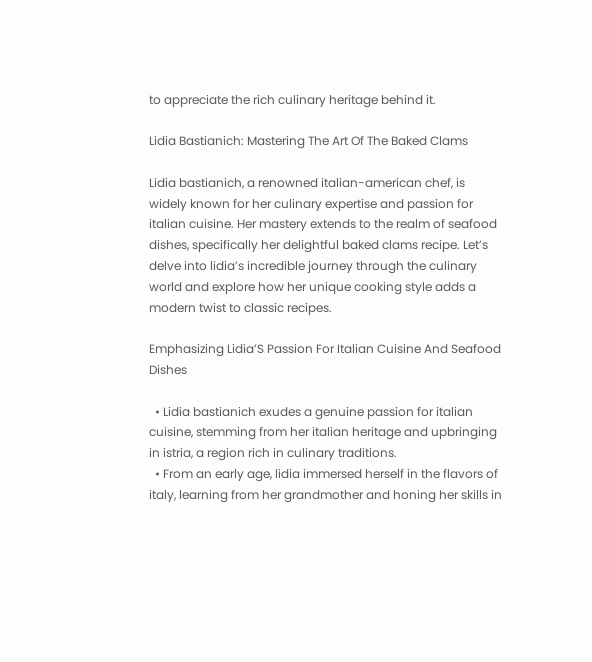to appreciate the rich culinary heritage behind it.

Lidia Bastianich: Mastering The Art Of The Baked Clams

Lidia bastianich, a renowned italian-american chef, is widely known for her culinary expertise and passion for italian cuisine. Her mastery extends to the realm of seafood dishes, specifically her delightful baked clams recipe. Let’s delve into lidia’s incredible journey through the culinary world and explore how her unique cooking style adds a modern twist to classic recipes.

Emphasizing Lidia’S Passion For Italian Cuisine And Seafood Dishes

  • Lidia bastianich exudes a genuine passion for italian cuisine, stemming from her italian heritage and upbringing in istria, a region rich in culinary traditions.
  • From an early age, lidia immersed herself in the flavors of italy, learning from her grandmother and honing her skills in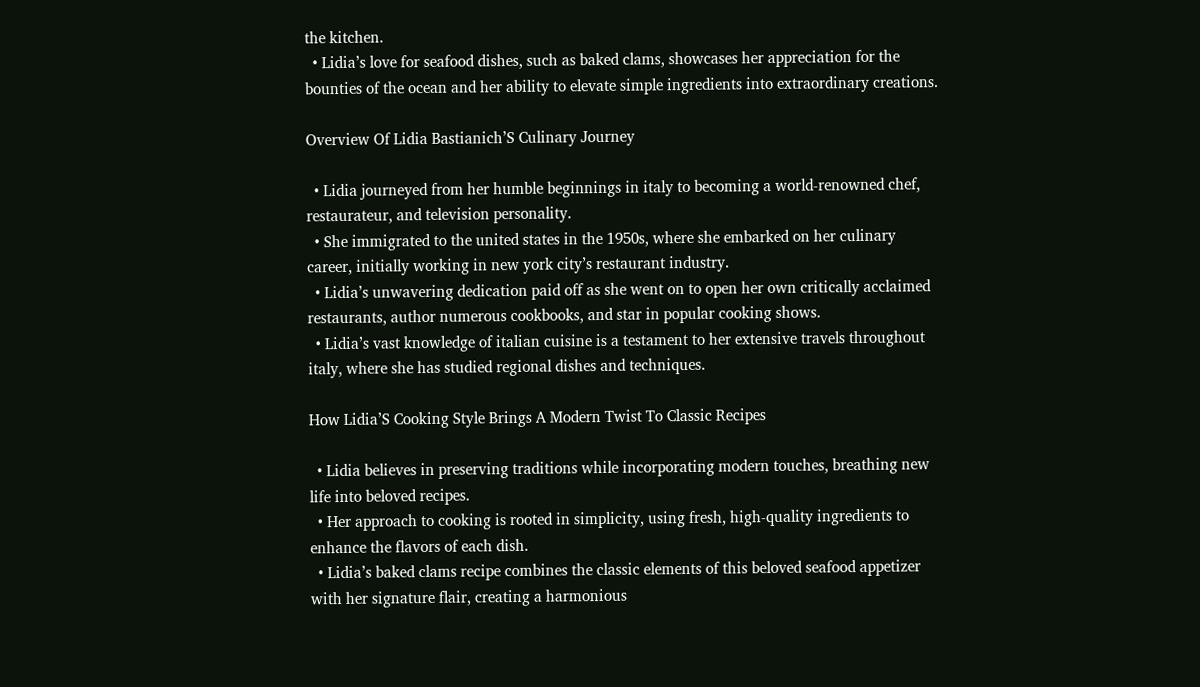the kitchen.
  • Lidia’s love for seafood dishes, such as baked clams, showcases her appreciation for the bounties of the ocean and her ability to elevate simple ingredients into extraordinary creations.

Overview Of Lidia Bastianich’S Culinary Journey

  • Lidia journeyed from her humble beginnings in italy to becoming a world-renowned chef, restaurateur, and television personality.
  • She immigrated to the united states in the 1950s, where she embarked on her culinary career, initially working in new york city’s restaurant industry.
  • Lidia’s unwavering dedication paid off as she went on to open her own critically acclaimed restaurants, author numerous cookbooks, and star in popular cooking shows.
  • Lidia’s vast knowledge of italian cuisine is a testament to her extensive travels throughout italy, where she has studied regional dishes and techniques.

How Lidia’S Cooking Style Brings A Modern Twist To Classic Recipes

  • Lidia believes in preserving traditions while incorporating modern touches, breathing new life into beloved recipes.
  • Her approach to cooking is rooted in simplicity, using fresh, high-quality ingredients to enhance the flavors of each dish.
  • Lidia’s baked clams recipe combines the classic elements of this beloved seafood appetizer with her signature flair, creating a harmonious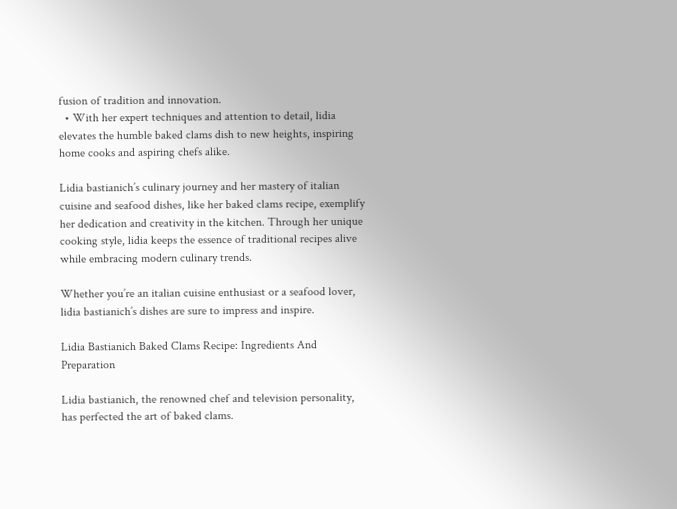fusion of tradition and innovation.
  • With her expert techniques and attention to detail, lidia elevates the humble baked clams dish to new heights, inspiring home cooks and aspiring chefs alike.

Lidia bastianich’s culinary journey and her mastery of italian cuisine and seafood dishes, like her baked clams recipe, exemplify her dedication and creativity in the kitchen. Through her unique cooking style, lidia keeps the essence of traditional recipes alive while embracing modern culinary trends.

Whether you’re an italian cuisine enthusiast or a seafood lover, lidia bastianich’s dishes are sure to impress and inspire.

Lidia Bastianich Baked Clams Recipe: Ingredients And Preparation

Lidia bastianich, the renowned chef and television personality, has perfected the art of baked clams.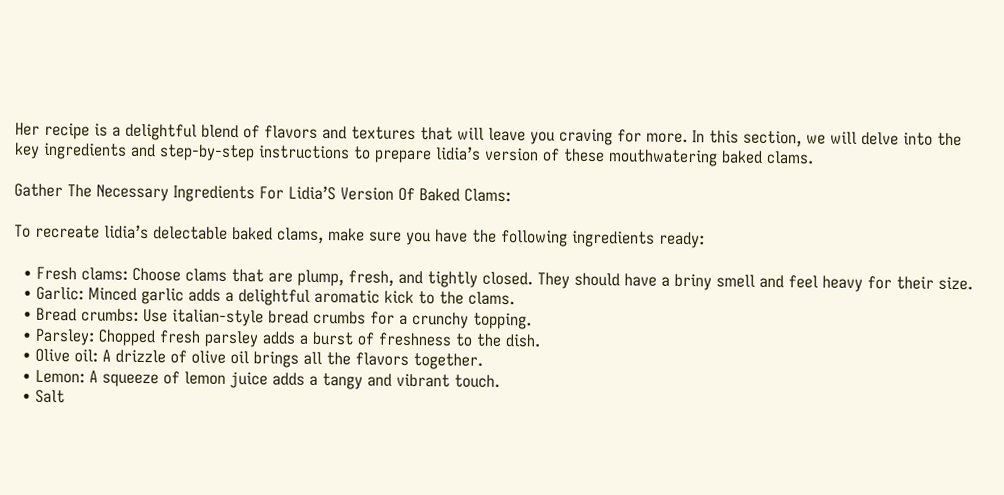Her recipe is a delightful blend of flavors and textures that will leave you craving for more. In this section, we will delve into the key ingredients and step-by-step instructions to prepare lidia’s version of these mouthwatering baked clams.

Gather The Necessary Ingredients For Lidia’S Version Of Baked Clams:

To recreate lidia’s delectable baked clams, make sure you have the following ingredients ready:

  • Fresh clams: Choose clams that are plump, fresh, and tightly closed. They should have a briny smell and feel heavy for their size.
  • Garlic: Minced garlic adds a delightful aromatic kick to the clams.
  • Bread crumbs: Use italian-style bread crumbs for a crunchy topping.
  • Parsley: Chopped fresh parsley adds a burst of freshness to the dish.
  • Olive oil: A drizzle of olive oil brings all the flavors together.
  • Lemon: A squeeze of lemon juice adds a tangy and vibrant touch.
  • Salt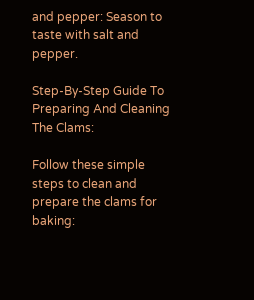and pepper: Season to taste with salt and pepper.

Step-By-Step Guide To Preparing And Cleaning The Clams:

Follow these simple steps to clean and prepare the clams for baking: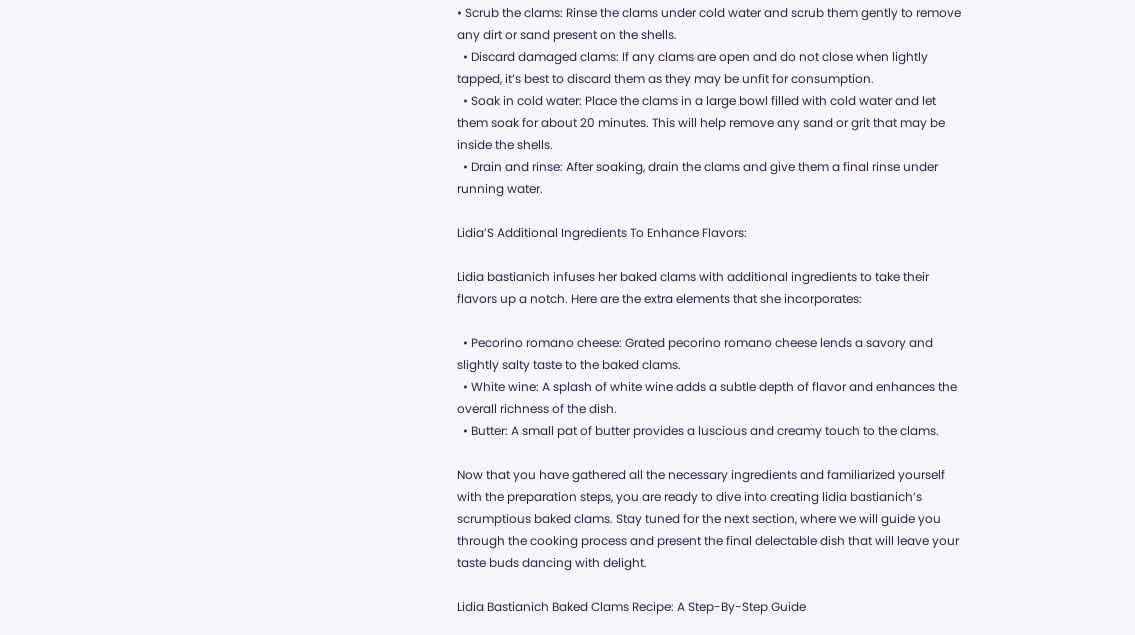• Scrub the clams: Rinse the clams under cold water and scrub them gently to remove any dirt or sand present on the shells.
  • Discard damaged clams: If any clams are open and do not close when lightly tapped, it’s best to discard them as they may be unfit for consumption.
  • Soak in cold water: Place the clams in a large bowl filled with cold water and let them soak for about 20 minutes. This will help remove any sand or grit that may be inside the shells.
  • Drain and rinse: After soaking, drain the clams and give them a final rinse under running water.

Lidia’S Additional Ingredients To Enhance Flavors:

Lidia bastianich infuses her baked clams with additional ingredients to take their flavors up a notch. Here are the extra elements that she incorporates:

  • Pecorino romano cheese: Grated pecorino romano cheese lends a savory and slightly salty taste to the baked clams.
  • White wine: A splash of white wine adds a subtle depth of flavor and enhances the overall richness of the dish.
  • Butter: A small pat of butter provides a luscious and creamy touch to the clams.

Now that you have gathered all the necessary ingredients and familiarized yourself with the preparation steps, you are ready to dive into creating lidia bastianich’s scrumptious baked clams. Stay tuned for the next section, where we will guide you through the cooking process and present the final delectable dish that will leave your taste buds dancing with delight.

Lidia Bastianich Baked Clams Recipe: A Step-By-Step Guide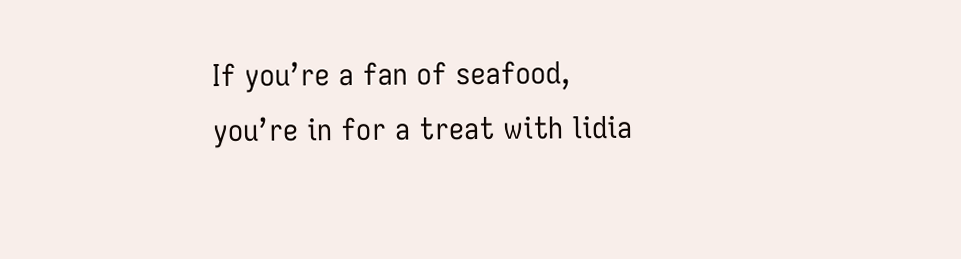If you’re a fan of seafood, you’re in for a treat with lidia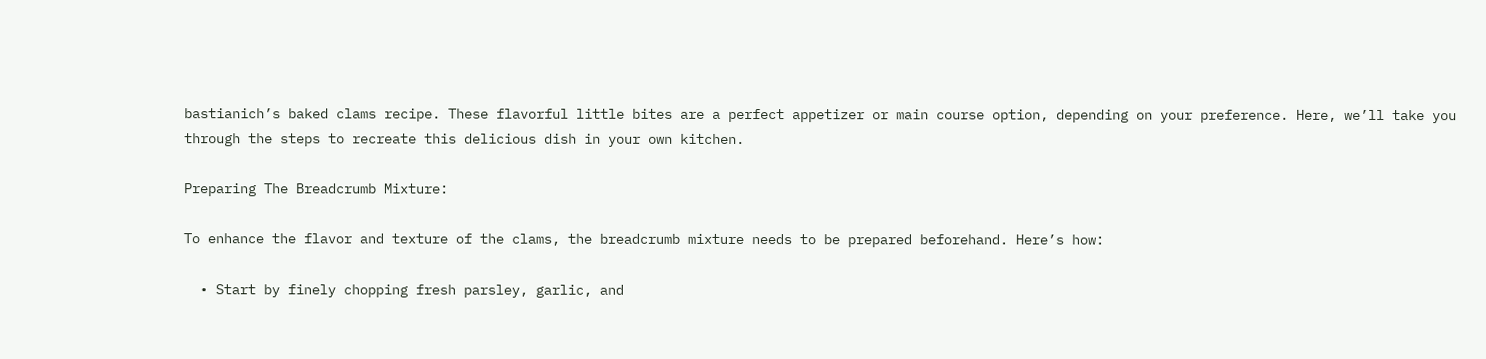bastianich’s baked clams recipe. These flavorful little bites are a perfect appetizer or main course option, depending on your preference. Here, we’ll take you through the steps to recreate this delicious dish in your own kitchen.

Preparing The Breadcrumb Mixture:

To enhance the flavor and texture of the clams, the breadcrumb mixture needs to be prepared beforehand. Here’s how:

  • Start by finely chopping fresh parsley, garlic, and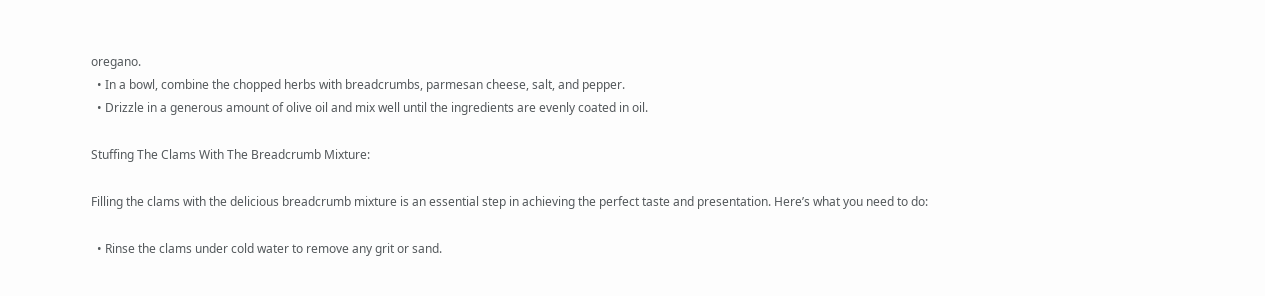oregano.
  • In a bowl, combine the chopped herbs with breadcrumbs, parmesan cheese, salt, and pepper.
  • Drizzle in a generous amount of olive oil and mix well until the ingredients are evenly coated in oil.

Stuffing The Clams With The Breadcrumb Mixture:

Filling the clams with the delicious breadcrumb mixture is an essential step in achieving the perfect taste and presentation. Here’s what you need to do:

  • Rinse the clams under cold water to remove any grit or sand.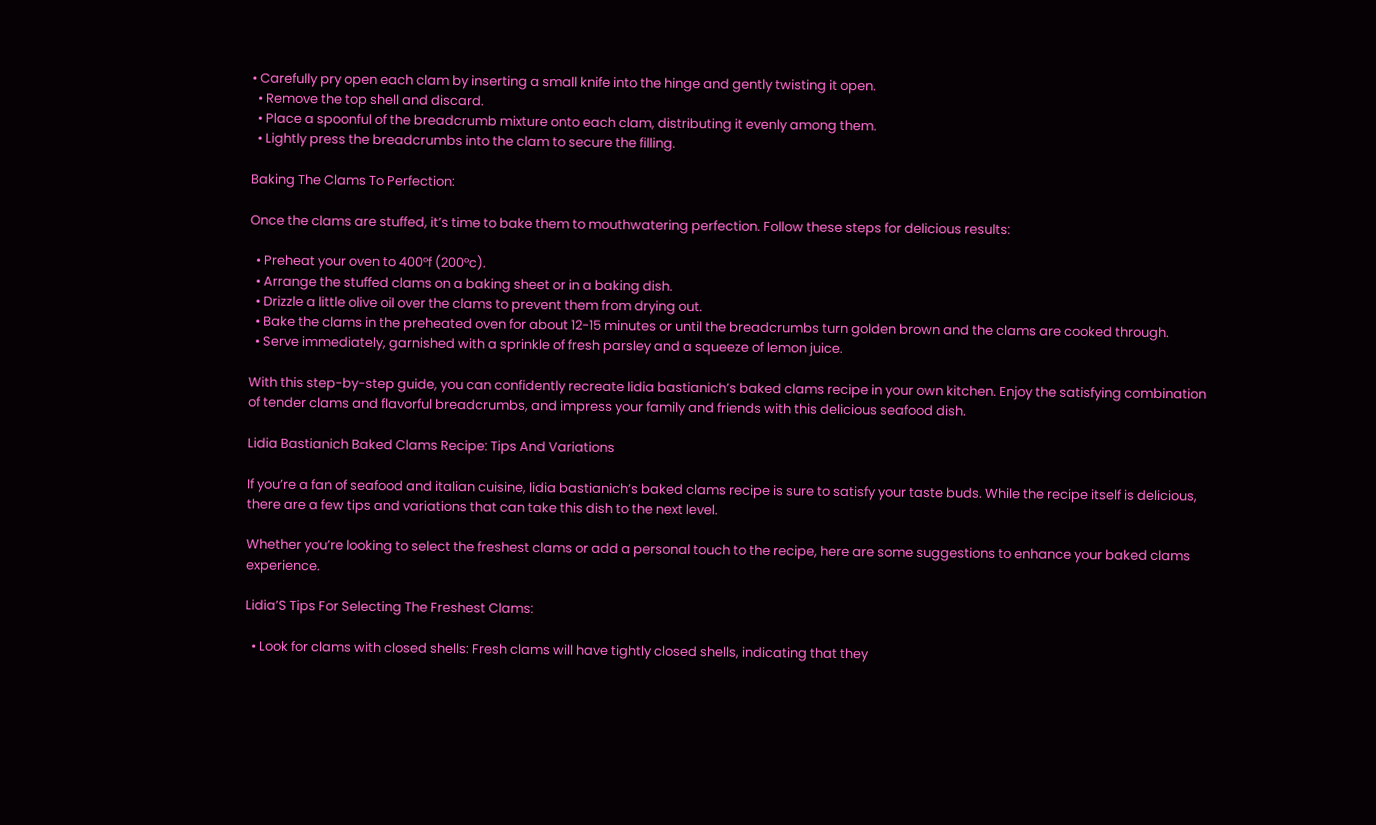• Carefully pry open each clam by inserting a small knife into the hinge and gently twisting it open.
  • Remove the top shell and discard.
  • Place a spoonful of the breadcrumb mixture onto each clam, distributing it evenly among them.
  • Lightly press the breadcrumbs into the clam to secure the filling.

Baking The Clams To Perfection:

Once the clams are stuffed, it’s time to bake them to mouthwatering perfection. Follow these steps for delicious results:

  • Preheat your oven to 400°f (200°c).
  • Arrange the stuffed clams on a baking sheet or in a baking dish.
  • Drizzle a little olive oil over the clams to prevent them from drying out.
  • Bake the clams in the preheated oven for about 12-15 minutes or until the breadcrumbs turn golden brown and the clams are cooked through.
  • Serve immediately, garnished with a sprinkle of fresh parsley and a squeeze of lemon juice.

With this step-by-step guide, you can confidently recreate lidia bastianich’s baked clams recipe in your own kitchen. Enjoy the satisfying combination of tender clams and flavorful breadcrumbs, and impress your family and friends with this delicious seafood dish.

Lidia Bastianich Baked Clams Recipe: Tips And Variations

If you’re a fan of seafood and italian cuisine, lidia bastianich’s baked clams recipe is sure to satisfy your taste buds. While the recipe itself is delicious, there are a few tips and variations that can take this dish to the next level.

Whether you’re looking to select the freshest clams or add a personal touch to the recipe, here are some suggestions to enhance your baked clams experience.

Lidia’S Tips For Selecting The Freshest Clams:

  • Look for clams with closed shells: Fresh clams will have tightly closed shells, indicating that they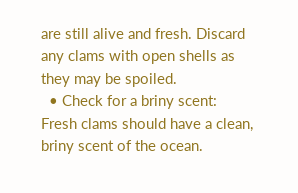are still alive and fresh. Discard any clams with open shells as they may be spoiled.
  • Check for a briny scent: Fresh clams should have a clean, briny scent of the ocean.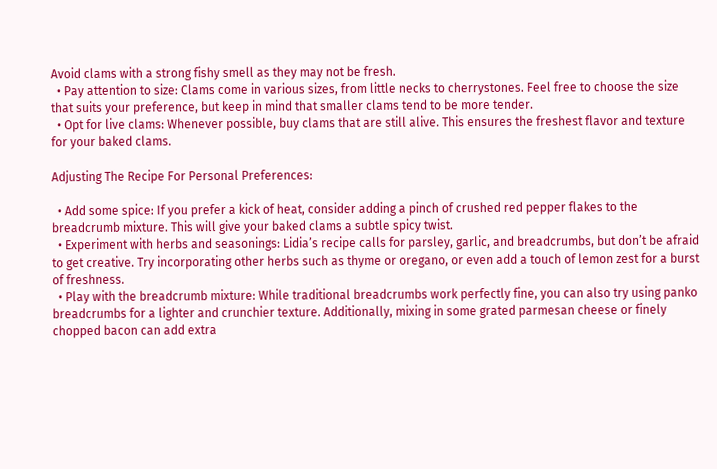Avoid clams with a strong fishy smell as they may not be fresh.
  • Pay attention to size: Clams come in various sizes, from little necks to cherrystones. Feel free to choose the size that suits your preference, but keep in mind that smaller clams tend to be more tender.
  • Opt for live clams: Whenever possible, buy clams that are still alive. This ensures the freshest flavor and texture for your baked clams.

Adjusting The Recipe For Personal Preferences:

  • Add some spice: If you prefer a kick of heat, consider adding a pinch of crushed red pepper flakes to the breadcrumb mixture. This will give your baked clams a subtle spicy twist.
  • Experiment with herbs and seasonings: Lidia’s recipe calls for parsley, garlic, and breadcrumbs, but don’t be afraid to get creative. Try incorporating other herbs such as thyme or oregano, or even add a touch of lemon zest for a burst of freshness.
  • Play with the breadcrumb mixture: While traditional breadcrumbs work perfectly fine, you can also try using panko breadcrumbs for a lighter and crunchier texture. Additionally, mixing in some grated parmesan cheese or finely chopped bacon can add extra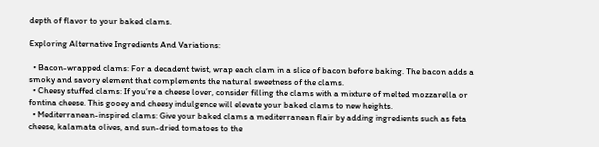depth of flavor to your baked clams.

Exploring Alternative Ingredients And Variations:

  • Bacon-wrapped clams: For a decadent twist, wrap each clam in a slice of bacon before baking. The bacon adds a smoky and savory element that complements the natural sweetness of the clams.
  • Cheesy stuffed clams: If you’re a cheese lover, consider filling the clams with a mixture of melted mozzarella or fontina cheese. This gooey and cheesy indulgence will elevate your baked clams to new heights.
  • Mediterranean-inspired clams: Give your baked clams a mediterranean flair by adding ingredients such as feta cheese, kalamata olives, and sun-dried tomatoes to the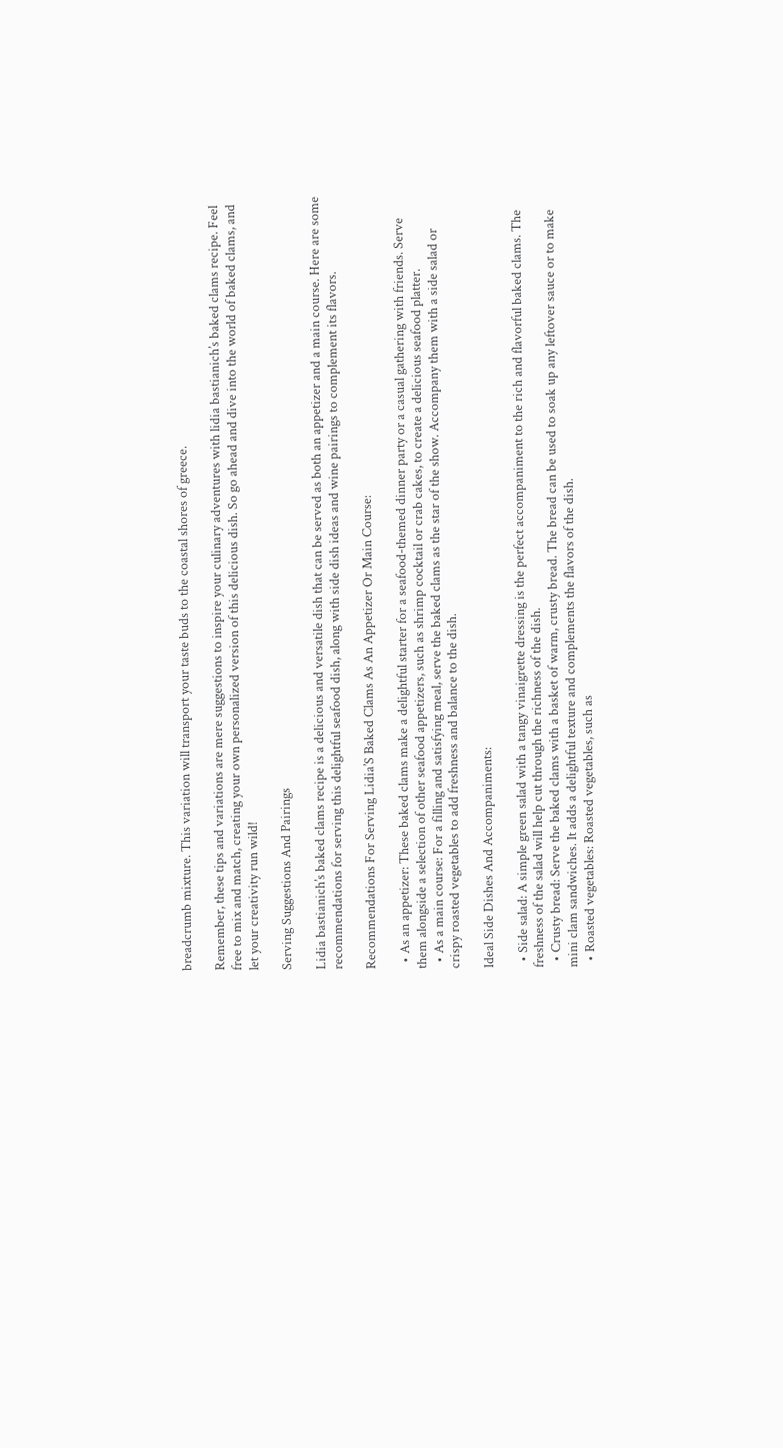breadcrumb mixture. This variation will transport your taste buds to the coastal shores of greece.

Remember, these tips and variations are mere suggestions to inspire your culinary adventures with lidia bastianich’s baked clams recipe. Feel free to mix and match, creating your own personalized version of this delicious dish. So go ahead and dive into the world of baked clams, and let your creativity run wild!

Serving Suggestions And Pairings

Lidia bastianich’s baked clams recipe is a delicious and versatile dish that can be served as both an appetizer and a main course. Here are some recommendations for serving this delightful seafood dish, along with side dish ideas and wine pairings to complement its flavors.

Recommendations For Serving Lidia’S Baked Clams As An Appetizer Or Main Course:

  • As an appetizer: These baked clams make a delightful starter for a seafood-themed dinner party or a casual gathering with friends. Serve them alongside a selection of other seafood appetizers, such as shrimp cocktail or crab cakes, to create a delicious seafood platter.
  • As a main course: For a filling and satisfying meal, serve the baked clams as the star of the show. Accompany them with a side salad or crispy roasted vegetables to add freshness and balance to the dish.

Ideal Side Dishes And Accompaniments:

  • Side salad: A simple green salad with a tangy vinaigrette dressing is the perfect accompaniment to the rich and flavorful baked clams. The freshness of the salad will help cut through the richness of the dish.
  • Crusty bread: Serve the baked clams with a basket of warm, crusty bread. The bread can be used to soak up any leftover sauce or to make mini clam sandwiches. It adds a delightful texture and complements the flavors of the dish.
  • Roasted vegetables: Roasted vegetables, such as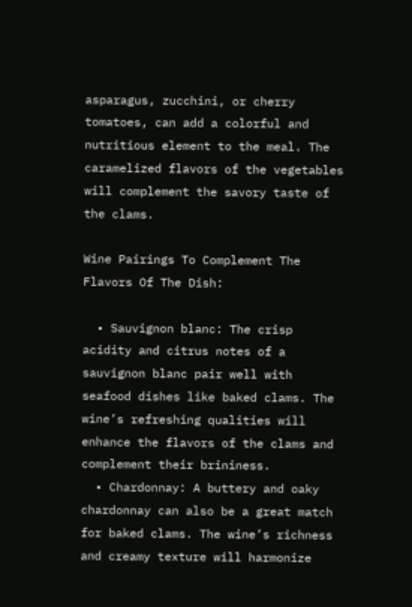asparagus, zucchini, or cherry tomatoes, can add a colorful and nutritious element to the meal. The caramelized flavors of the vegetables will complement the savory taste of the clams.

Wine Pairings To Complement The Flavors Of The Dish:

  • Sauvignon blanc: The crisp acidity and citrus notes of a sauvignon blanc pair well with seafood dishes like baked clams. The wine’s refreshing qualities will enhance the flavors of the clams and complement their brininess.
  • Chardonnay: A buttery and oaky chardonnay can also be a great match for baked clams. The wine’s richness and creamy texture will harmonize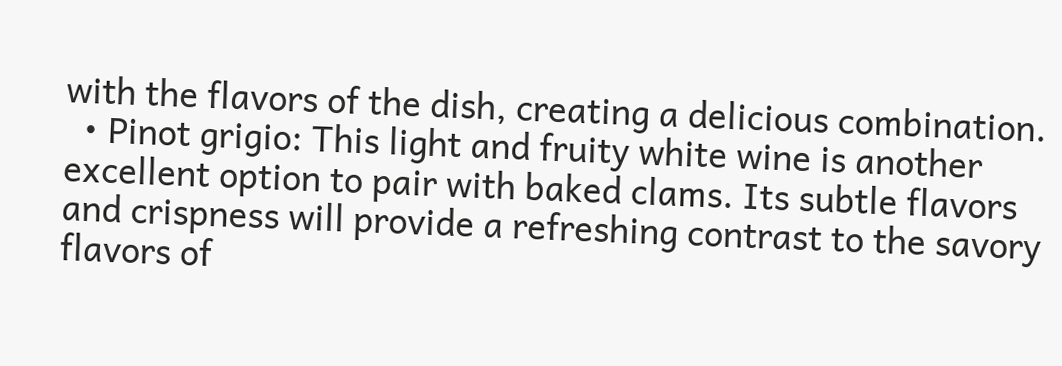with the flavors of the dish, creating a delicious combination.
  • Pinot grigio: This light and fruity white wine is another excellent option to pair with baked clams. Its subtle flavors and crispness will provide a refreshing contrast to the savory flavors of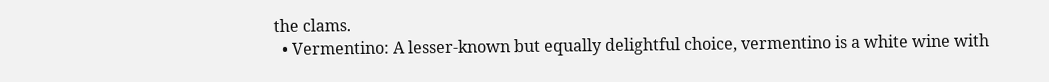the clams.
  • Vermentino: A lesser-known but equally delightful choice, vermentino is a white wine with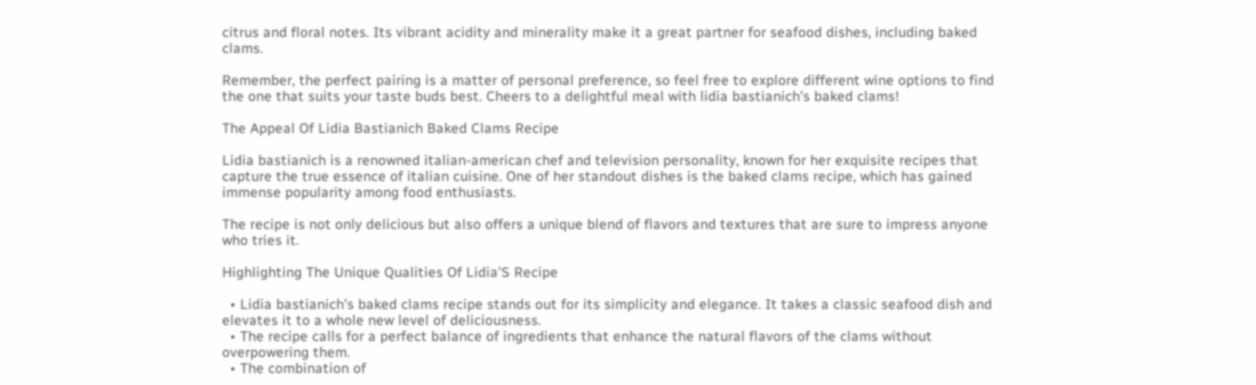citrus and floral notes. Its vibrant acidity and minerality make it a great partner for seafood dishes, including baked clams.

Remember, the perfect pairing is a matter of personal preference, so feel free to explore different wine options to find the one that suits your taste buds best. Cheers to a delightful meal with lidia bastianich’s baked clams!

The Appeal Of Lidia Bastianich Baked Clams Recipe

Lidia bastianich is a renowned italian-american chef and television personality, known for her exquisite recipes that capture the true essence of italian cuisine. One of her standout dishes is the baked clams recipe, which has gained immense popularity among food enthusiasts.

The recipe is not only delicious but also offers a unique blend of flavors and textures that are sure to impress anyone who tries it.

Highlighting The Unique Qualities Of Lidia’S Recipe

  • Lidia bastianich’s baked clams recipe stands out for its simplicity and elegance. It takes a classic seafood dish and elevates it to a whole new level of deliciousness.
  • The recipe calls for a perfect balance of ingredients that enhance the natural flavors of the clams without overpowering them.
  • The combination of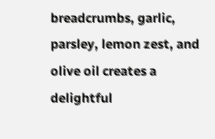breadcrumbs, garlic, parsley, lemon zest, and olive oil creates a delightful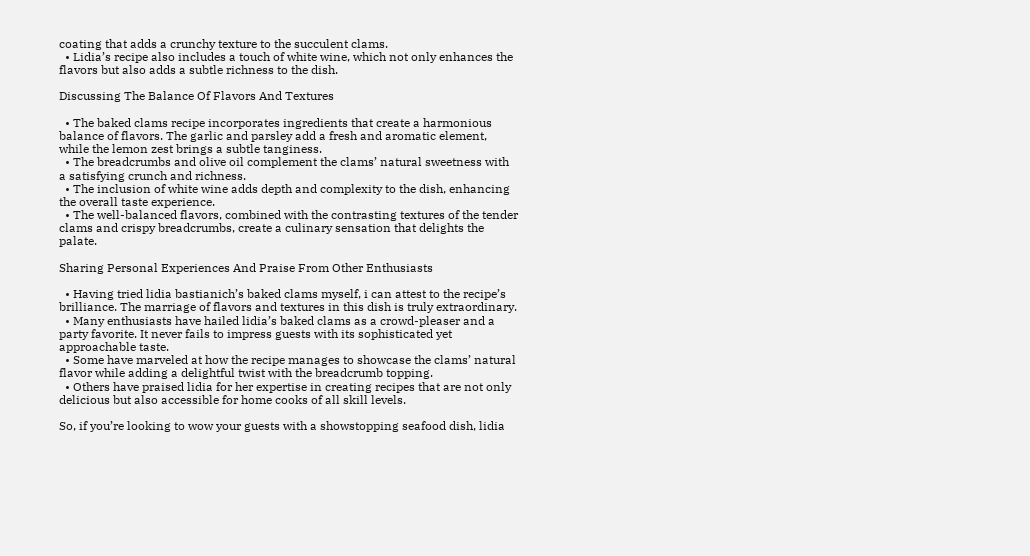coating that adds a crunchy texture to the succulent clams.
  • Lidia’s recipe also includes a touch of white wine, which not only enhances the flavors but also adds a subtle richness to the dish.

Discussing The Balance Of Flavors And Textures

  • The baked clams recipe incorporates ingredients that create a harmonious balance of flavors. The garlic and parsley add a fresh and aromatic element, while the lemon zest brings a subtle tanginess.
  • The breadcrumbs and olive oil complement the clams’ natural sweetness with a satisfying crunch and richness.
  • The inclusion of white wine adds depth and complexity to the dish, enhancing the overall taste experience.
  • The well-balanced flavors, combined with the contrasting textures of the tender clams and crispy breadcrumbs, create a culinary sensation that delights the palate.

Sharing Personal Experiences And Praise From Other Enthusiasts

  • Having tried lidia bastianich’s baked clams myself, i can attest to the recipe’s brilliance. The marriage of flavors and textures in this dish is truly extraordinary.
  • Many enthusiasts have hailed lidia’s baked clams as a crowd-pleaser and a party favorite. It never fails to impress guests with its sophisticated yet approachable taste.
  • Some have marveled at how the recipe manages to showcase the clams’ natural flavor while adding a delightful twist with the breadcrumb topping.
  • Others have praised lidia for her expertise in creating recipes that are not only delicious but also accessible for home cooks of all skill levels.

So, if you’re looking to wow your guests with a showstopping seafood dish, lidia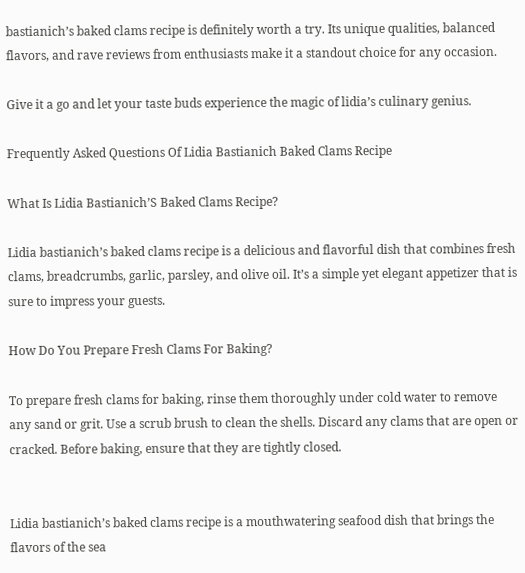bastianich’s baked clams recipe is definitely worth a try. Its unique qualities, balanced flavors, and rave reviews from enthusiasts make it a standout choice for any occasion.

Give it a go and let your taste buds experience the magic of lidia’s culinary genius.

Frequently Asked Questions Of Lidia Bastianich Baked Clams Recipe

What Is Lidia Bastianich’S Baked Clams Recipe?

Lidia bastianich’s baked clams recipe is a delicious and flavorful dish that combines fresh clams, breadcrumbs, garlic, parsley, and olive oil. It’s a simple yet elegant appetizer that is sure to impress your guests.

How Do You Prepare Fresh Clams For Baking?

To prepare fresh clams for baking, rinse them thoroughly under cold water to remove any sand or grit. Use a scrub brush to clean the shells. Discard any clams that are open or cracked. Before baking, ensure that they are tightly closed.


Lidia bastianich’s baked clams recipe is a mouthwatering seafood dish that brings the flavors of the sea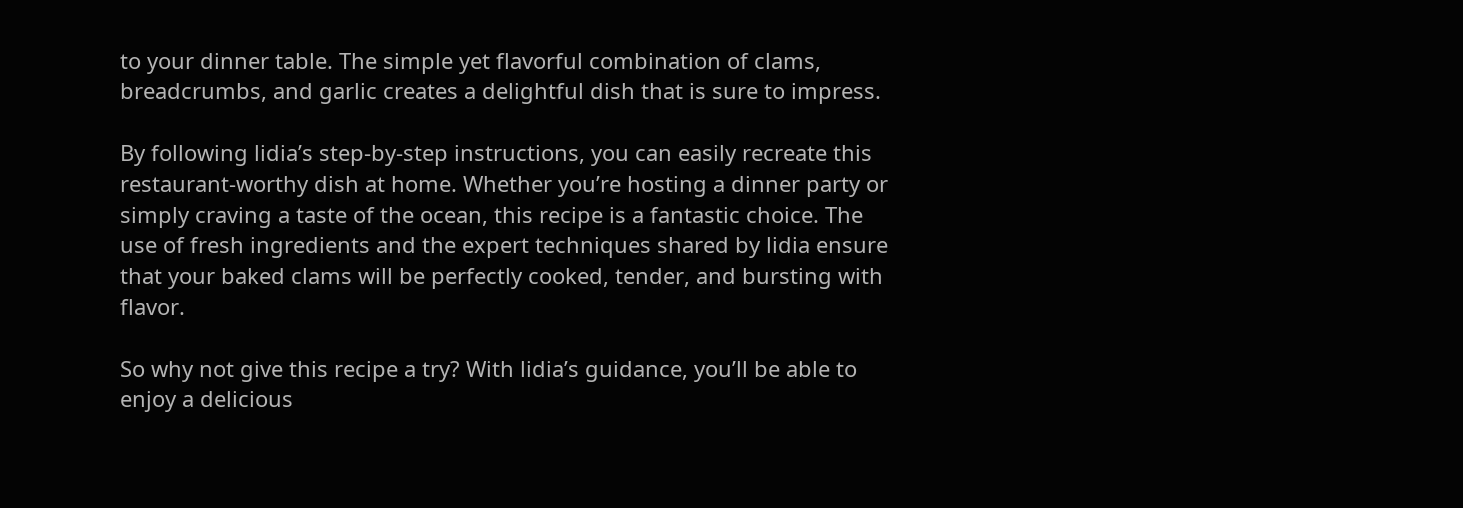to your dinner table. The simple yet flavorful combination of clams, breadcrumbs, and garlic creates a delightful dish that is sure to impress.

By following lidia’s step-by-step instructions, you can easily recreate this restaurant-worthy dish at home. Whether you’re hosting a dinner party or simply craving a taste of the ocean, this recipe is a fantastic choice. The use of fresh ingredients and the expert techniques shared by lidia ensure that your baked clams will be perfectly cooked, tender, and bursting with flavor.

So why not give this recipe a try? With lidia’s guidance, you’ll be able to enjoy a delicious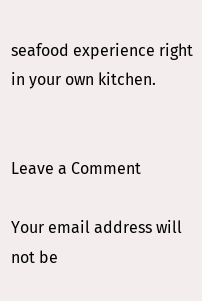seafood experience right in your own kitchen.


Leave a Comment

Your email address will not be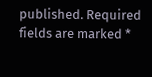published. Required fields are marked *